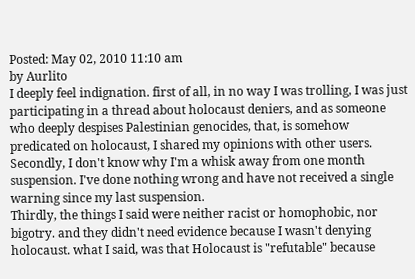Posted: May 02, 2010 11:10 am
by Aurlito
I deeply feel indignation. first of all, in no way I was trolling, I was just participating in a thread about holocaust deniers, and as someone who deeply despises Palestinian genocides, that, is somehow predicated on holocaust, I shared my opinions with other users.
Secondly, I don't know why I'm a whisk away from one month suspension. I've done nothing wrong and have not received a single warning since my last suspension.
Thirdly, the things I said were neither racist or homophobic, nor bigotry. and they didn't need evidence because I wasn't denying holocaust. what I said, was that Holocaust is "refutable" because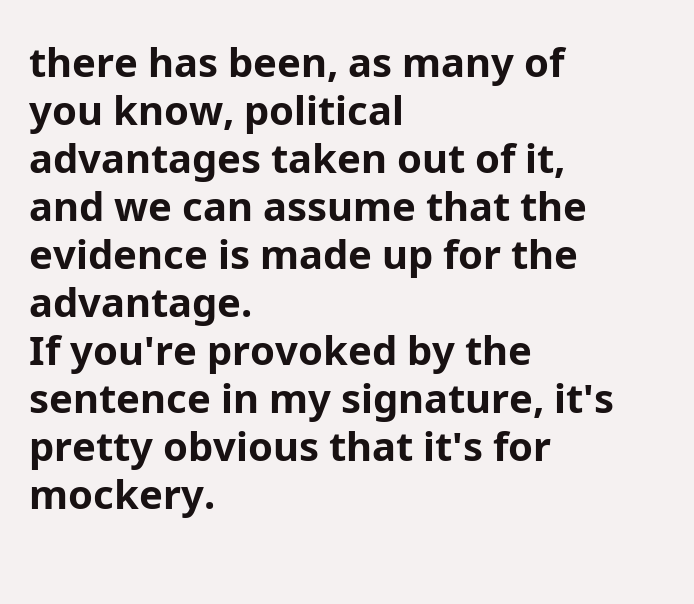there has been, as many of you know, political advantages taken out of it, and we can assume that the evidence is made up for the advantage.
If you're provoked by the sentence in my signature, it's pretty obvious that it's for mockery.